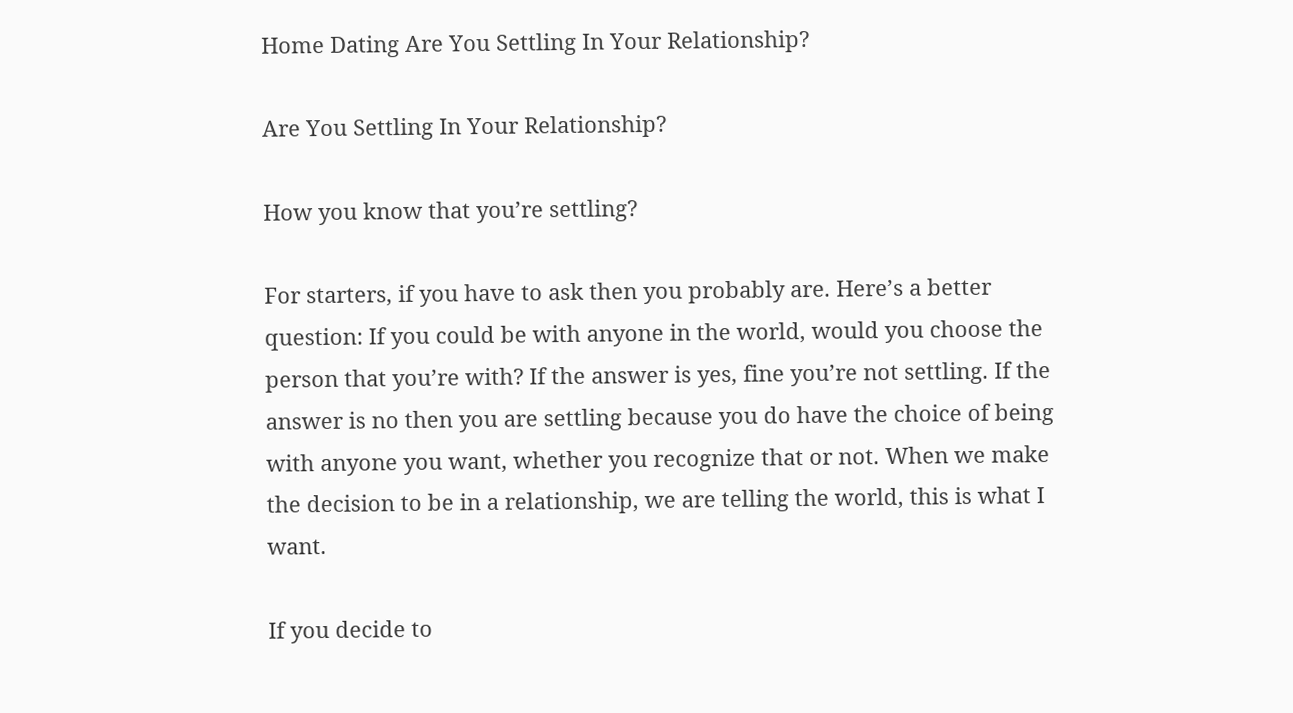Home Dating Are You Settling In Your Relationship?

Are You Settling In Your Relationship?

How you know that you’re settling?

For starters, if you have to ask then you probably are. Here’s a better question: If you could be with anyone in the world, would you choose the person that you’re with? If the answer is yes, fine you’re not settling. If the answer is no then you are settling because you do have the choice of being with anyone you want, whether you recognize that or not. When we make the decision to be in a relationship, we are telling the world, this is what I want.

If you decide to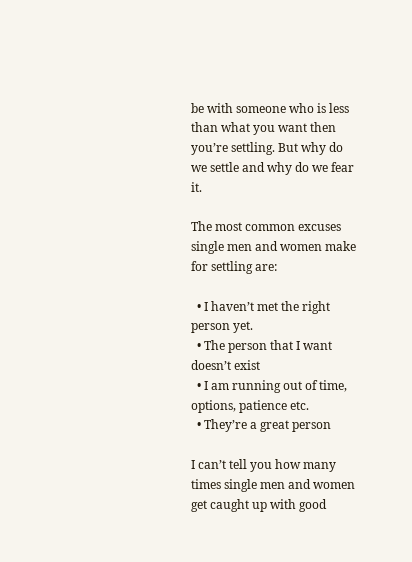be with someone who is less than what you want then you’re settling. But why do we settle and why do we fear it.

The most common excuses single men and women make for settling are:

  • I haven’t met the right person yet.
  • The person that I want doesn’t exist
  • I am running out of time, options, patience etc.
  • They’re a great person

I can’t tell you how many times single men and women get caught up with good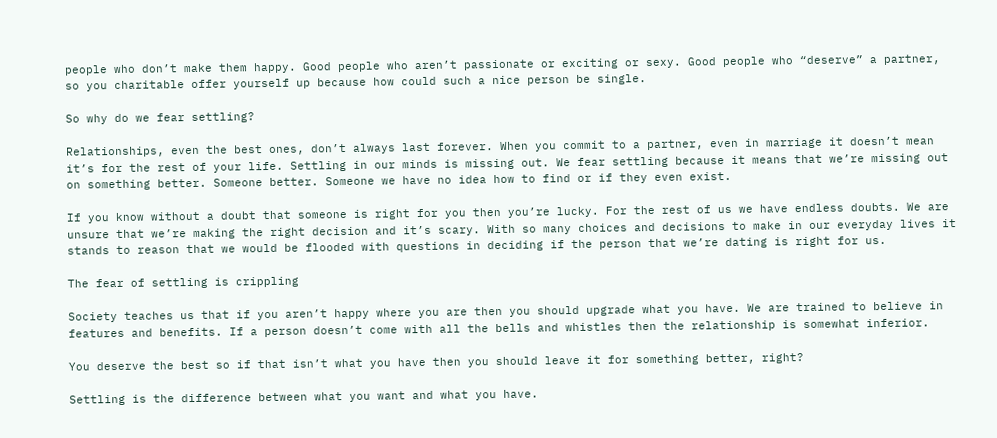people who don’t make them happy. Good people who aren’t passionate or exciting or sexy. Good people who “deserve” a partner, so you charitable offer yourself up because how could such a nice person be single.

So why do we fear settling?

Relationships, even the best ones, don’t always last forever. When you commit to a partner, even in marriage it doesn’t mean it’s for the rest of your life. Settling in our minds is missing out. We fear settling because it means that we’re missing out on something better. Someone better. Someone we have no idea how to find or if they even exist.

If you know without a doubt that someone is right for you then you’re lucky. For the rest of us we have endless doubts. We are unsure that we’re making the right decision and it’s scary. With so many choices and decisions to make in our everyday lives it stands to reason that we would be flooded with questions in deciding if the person that we’re dating is right for us.

The fear of settling is crippling

Society teaches us that if you aren’t happy where you are then you should upgrade what you have. We are trained to believe in features and benefits. If a person doesn’t come with all the bells and whistles then the relationship is somewhat inferior.

You deserve the best so if that isn’t what you have then you should leave it for something better, right?

Settling is the difference between what you want and what you have.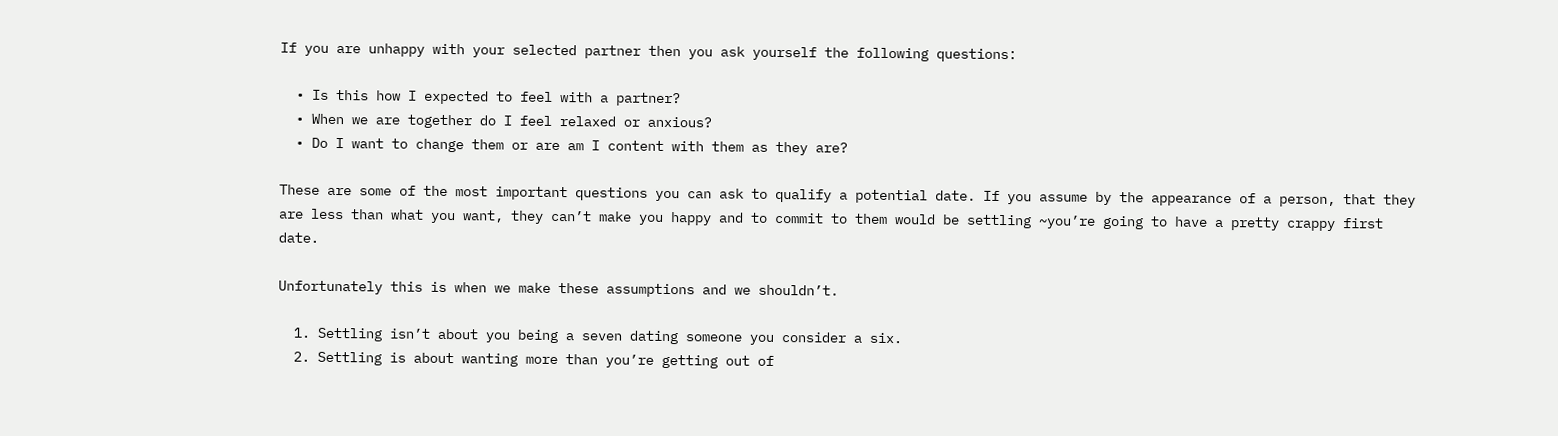If you are unhappy with your selected partner then you ask yourself the following questions:

  • Is this how I expected to feel with a partner?
  • When we are together do I feel relaxed or anxious?
  • Do I want to change them or are am I content with them as they are?

These are some of the most important questions you can ask to qualify a potential date. If you assume by the appearance of a person, that they are less than what you want, they can’t make you happy and to commit to them would be settling ~you’re going to have a pretty crappy first date.

Unfortunately this is when we make these assumptions and we shouldn’t.

  1. Settling isn’t about you being a seven dating someone you consider a six.
  2. Settling is about wanting more than you’re getting out of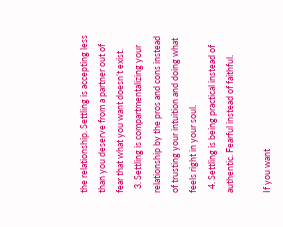the relationship. Settling is accepting less than you deserve from a partner out of fear that what you want doesn’t exist.
  3. Settling is compartmentalizing your relationship by the pros and cons instead of trusting your intuition and doing what feels right in your soul.
  4. Settling is being practical instead of authentic. Fearful instead of faithful.

If you want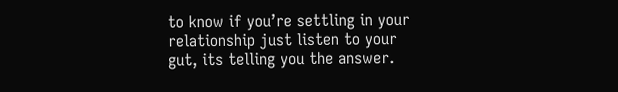to know if you’re settling in your relationship just listen to your gut, its telling you the answer.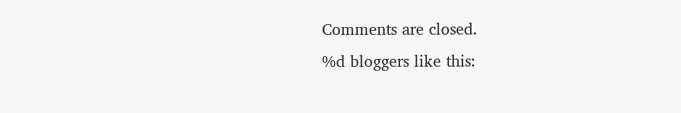Comments are closed.
%d bloggers like this: